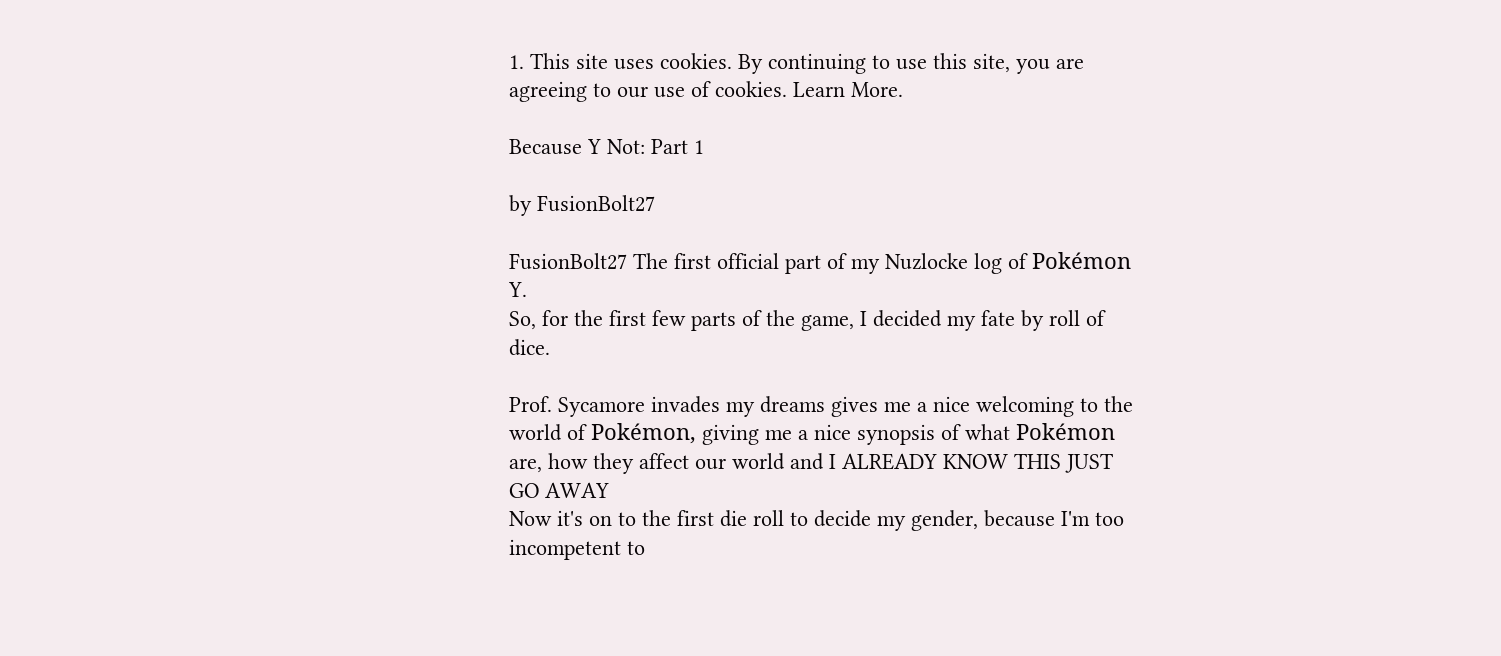1. This site uses cookies. By continuing to use this site, you are agreeing to our use of cookies. Learn More.

Because Y Not: Part 1

by FusionBolt27

FusionBolt27 The first official part of my Nuzlocke log of Pokémon Y.
So, for the first few parts of the game, I decided my fate by roll of dice.

Prof. Sycamore invades my dreams gives me a nice welcoming to the world of Pokémon, giving me a nice synopsis of what Pokémon are, how they affect our world and I ALREADY KNOW THIS JUST GO AWAY
Now it's on to the first die roll to decide my gender, because I'm too incompetent to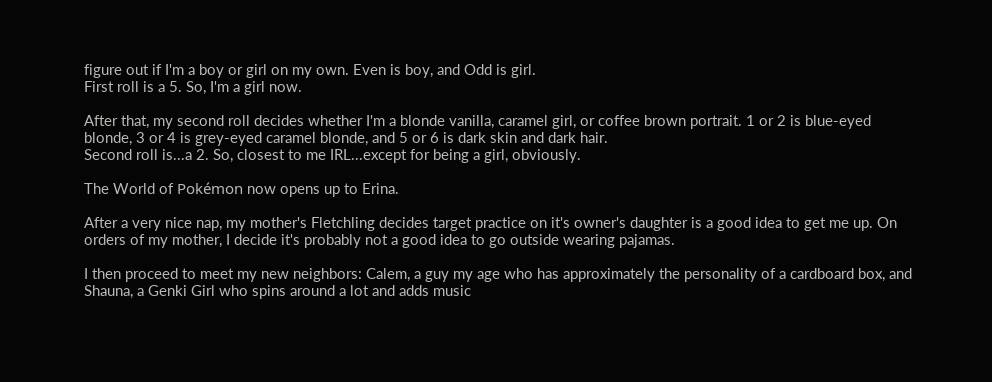figure out if I'm a boy or girl on my own. Even is boy, and Odd is girl.
First roll is a 5. So, I'm a girl now.

After that, my second roll decides whether I'm a blonde vanilla, caramel girl, or coffee brown portrait. 1 or 2 is blue-eyed blonde, 3 or 4 is grey-eyed caramel blonde, and 5 or 6 is dark skin and dark hair.
Second roll is...a 2. So, closest to me IRL...except for being a girl, obviously.

The World of Pokémon now opens up to Erina.

After a very nice nap, my mother's Fletchling decides target practice on it's owner's daughter is a good idea to get me up. On orders of my mother, I decide it's probably not a good idea to go outside wearing pajamas.

I then proceed to meet my new neighbors: Calem, a guy my age who has approximately the personality of a cardboard box, and Shauna, a Genki Girl who spins around a lot and adds music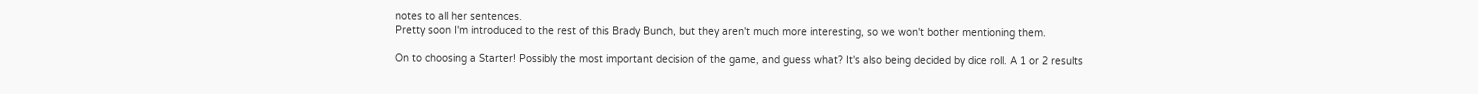notes to all her sentences.
Pretty soon I'm introduced to the rest of this Brady Bunch, but they aren't much more interesting, so we won't bother mentioning them.

On to choosing a Starter! Possibly the most important decision of the game, and guess what? It's also being decided by dice roll. A 1 or 2 results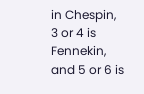in Chespin, 3 or 4 is Fennekin, and 5 or 6 is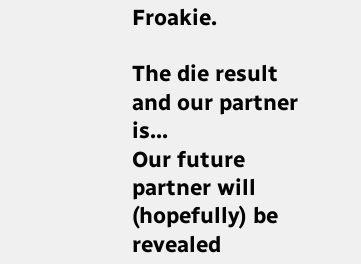Froakie.

The die result and our partner is...
Our future partner will (hopefully) be revealed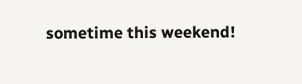sometime this weekend!